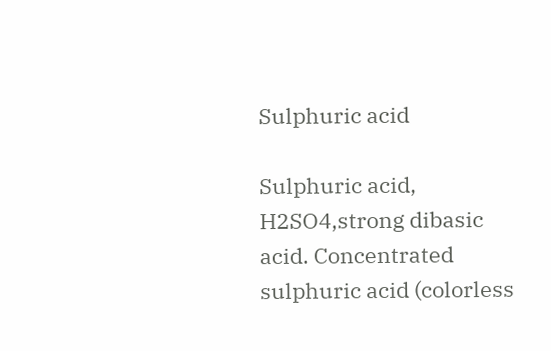Sulphuric acid

Sulphuric acid, H2SO4,strong dibasic acid. Concentrated sulphuric acid (colorless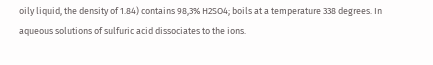oily liquid, the density of 1.84) contains 98,3% H2SO4; boils at a temperature 338 degrees. In aqueous solutions of sulfuric acid dissociates to the ions.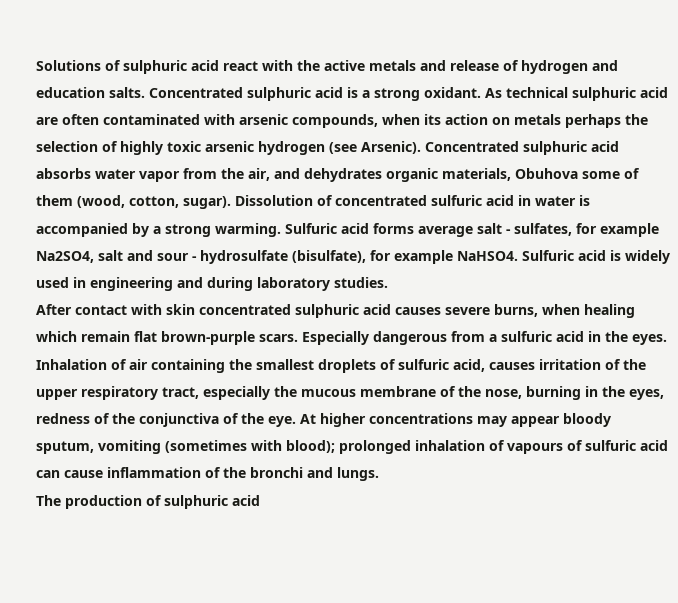Solutions of sulphuric acid react with the active metals and release of hydrogen and education salts. Concentrated sulphuric acid is a strong oxidant. As technical sulphuric acid are often contaminated with arsenic compounds, when its action on metals perhaps the selection of highly toxic arsenic hydrogen (see Arsenic). Concentrated sulphuric acid absorbs water vapor from the air, and dehydrates organic materials, Obuhova some of them (wood, cotton, sugar). Dissolution of concentrated sulfuric acid in water is accompanied by a strong warming. Sulfuric acid forms average salt - sulfates, for example Na2SO4, salt and sour - hydrosulfate (bisulfate), for example NaHSO4. Sulfuric acid is widely used in engineering and during laboratory studies.
After contact with skin concentrated sulphuric acid causes severe burns, when healing which remain flat brown-purple scars. Especially dangerous from a sulfuric acid in the eyes. Inhalation of air containing the smallest droplets of sulfuric acid, causes irritation of the upper respiratory tract, especially the mucous membrane of the nose, burning in the eyes, redness of the conjunctiva of the eye. At higher concentrations may appear bloody sputum, vomiting (sometimes with blood); prolonged inhalation of vapours of sulfuric acid can cause inflammation of the bronchi and lungs.
The production of sulphuric acid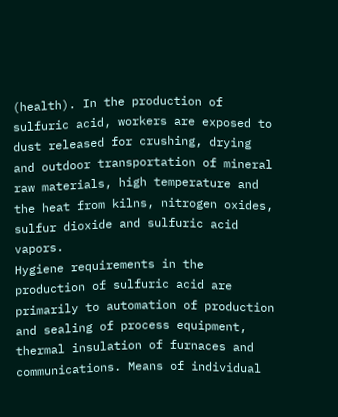(health). In the production of sulfuric acid, workers are exposed to dust released for crushing, drying and outdoor transportation of mineral raw materials, high temperature and the heat from kilns, nitrogen oxides, sulfur dioxide and sulfuric acid vapors.
Hygiene requirements in the production of sulfuric acid are primarily to automation of production and sealing of process equipment, thermal insulation of furnaces and communications. Means of individual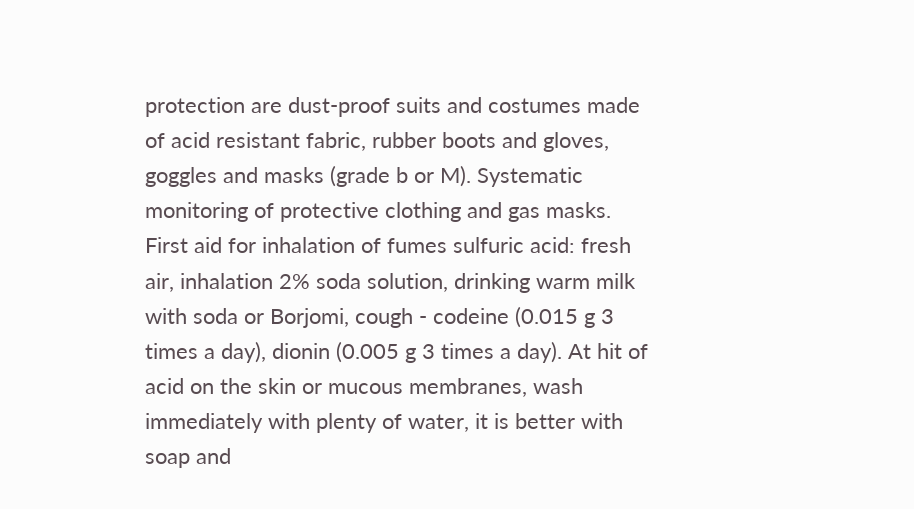protection are dust-proof suits and costumes made of acid resistant fabric, rubber boots and gloves, goggles and masks (grade b or M). Systematic monitoring of protective clothing and gas masks.
First aid for inhalation of fumes sulfuric acid: fresh air, inhalation 2% soda solution, drinking warm milk with soda or Borjomi, cough - codeine (0.015 g 3 times a day), dionin (0.005 g 3 times a day). At hit of acid on the skin or mucous membranes, wash immediately with plenty of water, it is better with soap and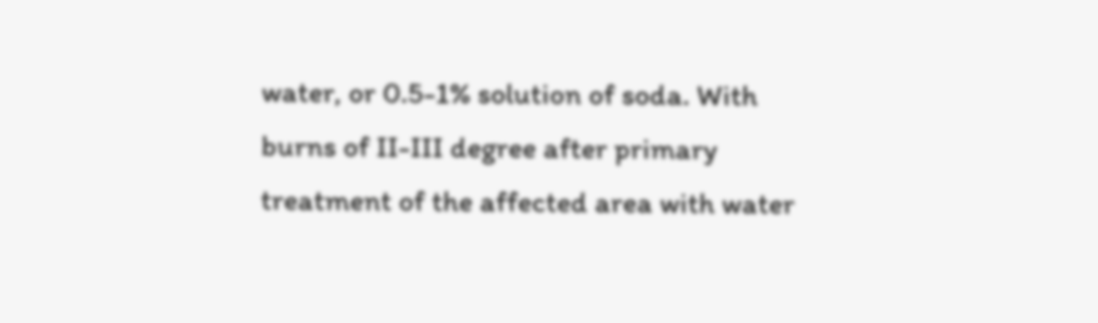water, or 0.5-1% solution of soda. With burns of II-III degree after primary treatment of the affected area with water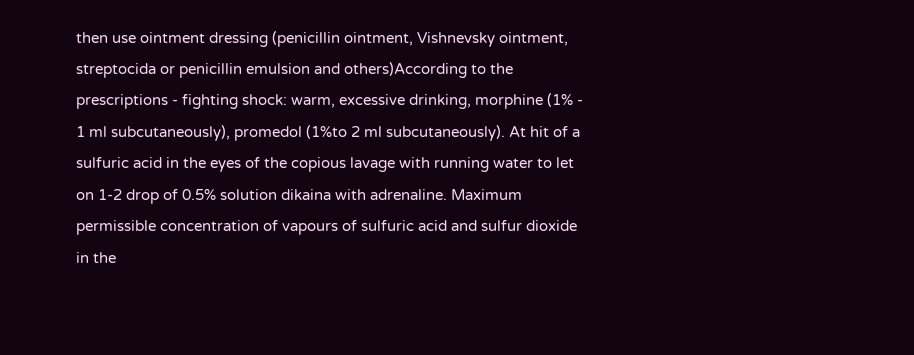then use ointment dressing (penicillin ointment, Vishnevsky ointment, streptocida or penicillin emulsion and others)According to the prescriptions - fighting shock: warm, excessive drinking, morphine (1% - 1 ml subcutaneously), promedol (1%to 2 ml subcutaneously). At hit of a sulfuric acid in the eyes of the copious lavage with running water to let on 1-2 drop of 0.5% solution dikaina with adrenaline. Maximum permissible concentration of vapours of sulfuric acid and sulfur dioxide in the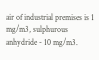air of industrial premises is 1 mg/m3, sulphurous anhydride - 10 mg/m3.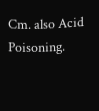Cm. also Acid Poisoning.